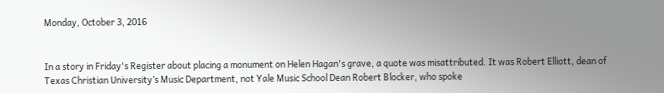Monday, October 3, 2016


In a story in Friday's Register about placing a monument on Helen Hagan's grave, a quote was misattributed. It was Robert Elliott, dean of Texas Christian University’s Music Department, not Yale Music School Dean Robert Blocker, who spoke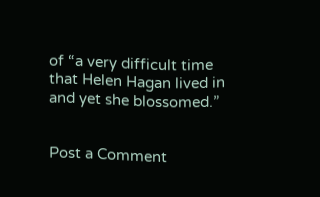of “a very difficult time that Helen Hagan lived in and yet she blossomed.”


Post a Comment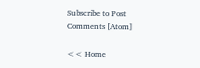Subscribe to Post Comments [Atom]

<< Home